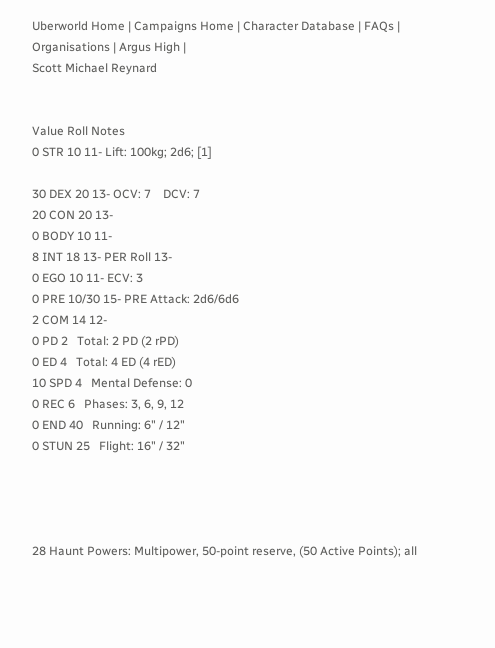Uberworld Home | Campaigns Home | Character Database | FAQs | Organisations | Argus High |
Scott Michael Reynard


Value Roll Notes
0 STR 10 11- Lift: 100kg; 2d6; [1]

30 DEX 20 13- OCV: 7    DCV: 7
20 CON 20 13-
0 BODY 10 11-
8 INT 18 13- PER Roll 13-
0 EGO 10 11- ECV: 3
0 PRE 10/30 15- PRE Attack: 2d6/6d6
2 COM 14 12-
0 PD 2   Total: 2 PD (2 rPD)
0 ED 4   Total: 4 ED (4 rED)
10 SPD 4   Mental Defense: 0
0 REC 6   Phases: 3, 6, 9, 12
0 END 40   Running: 6" / 12"
0 STUN 25   Flight: 16" / 32"




28 Haunt Powers: Multipower, 50-point reserve, (50 Active Points); all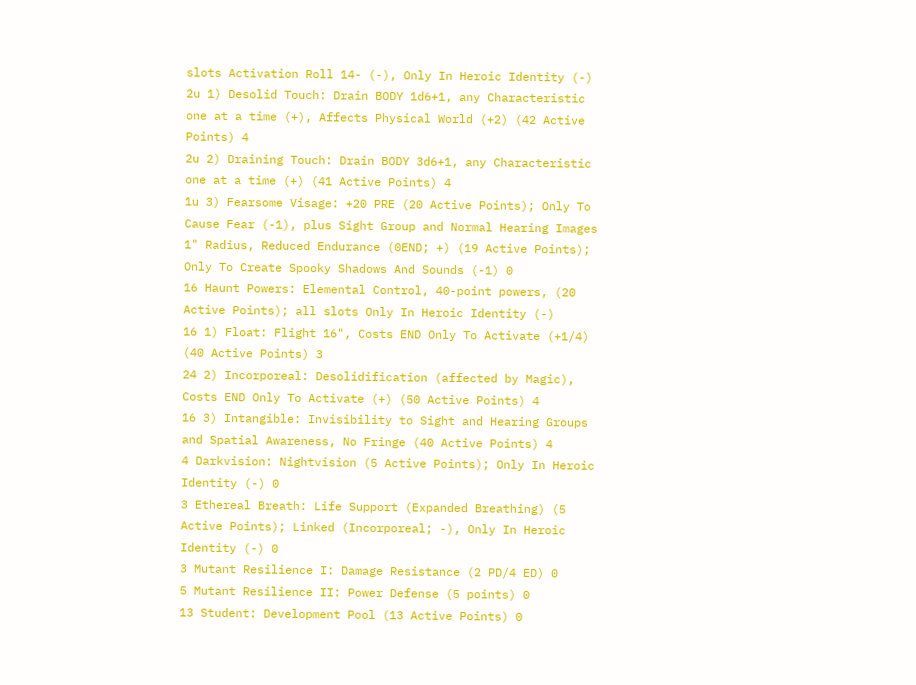slots Activation Roll 14- (-), Only In Heroic Identity (-)
2u 1) Desolid Touch: Drain BODY 1d6+1, any Characteristic one at a time (+), Affects Physical World (+2) (42 Active Points) 4
2u 2) Draining Touch: Drain BODY 3d6+1, any Characteristic one at a time (+) (41 Active Points) 4
1u 3) Fearsome Visage: +20 PRE (20 Active Points); Only To Cause Fear (-1), plus Sight Group and Normal Hearing Images 1" Radius, Reduced Endurance (0END; +) (19 Active Points); Only To Create Spooky Shadows And Sounds (-1) 0
16 Haunt Powers: Elemental Control, 40-point powers, (20 Active Points); all slots Only In Heroic Identity (-)
16 1) Float: Flight 16", Costs END Only To Activate (+1/4) (40 Active Points) 3
24 2) Incorporeal: Desolidification (affected by Magic), Costs END Only To Activate (+) (50 Active Points) 4
16 3) Intangible: Invisibility to Sight and Hearing Groups and Spatial Awareness, No Fringe (40 Active Points) 4
4 Darkvision: Nightvision (5 Active Points); Only In Heroic Identity (-) 0
3 Ethereal Breath: Life Support (Expanded Breathing) (5 Active Points); Linked (Incorporeal; -), Only In Heroic Identity (-) 0
3 Mutant Resilience I: Damage Resistance (2 PD/4 ED) 0
5 Mutant Resilience II: Power Defense (5 points) 0
13 Student: Development Pool (13 Active Points) 0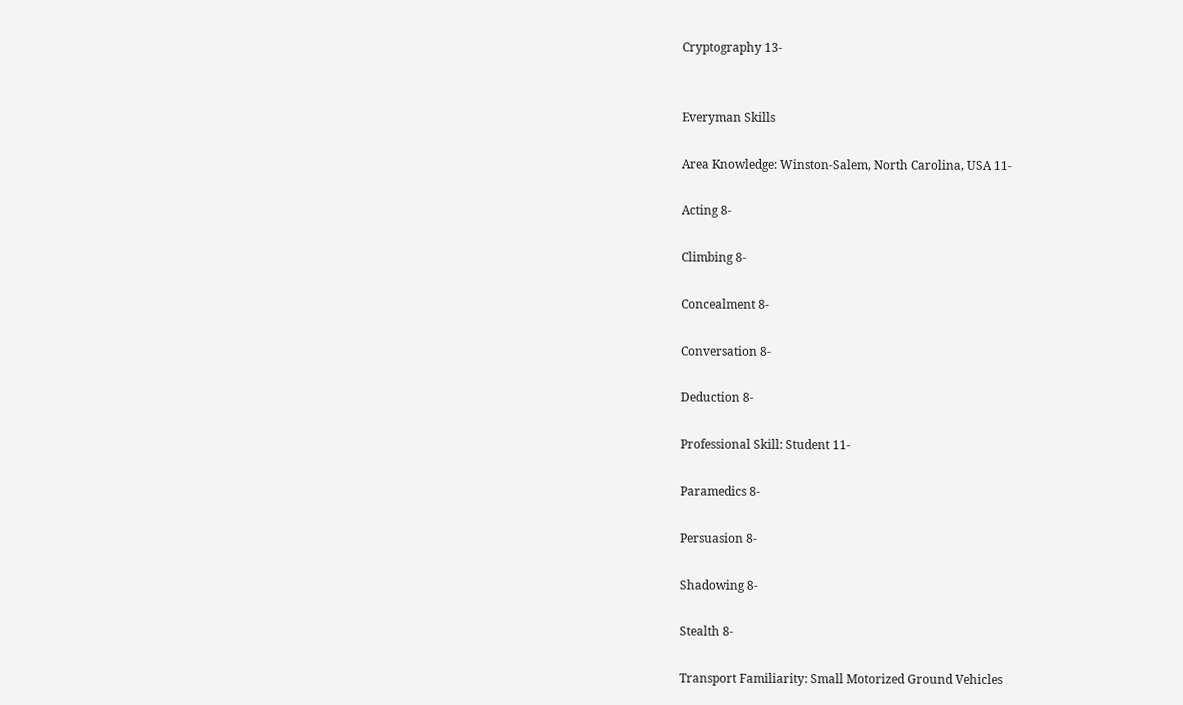Cryptography 13-


Everyman Skills

Area Knowledge: Winston-Salem, North Carolina, USA 11-

Acting 8-

Climbing 8-

Concealment 8-

Conversation 8-

Deduction 8-

Professional Skill: Student 11-

Paramedics 8-

Persuasion 8-

Shadowing 8-

Stealth 8-

Transport Familiarity: Small Motorized Ground Vehicles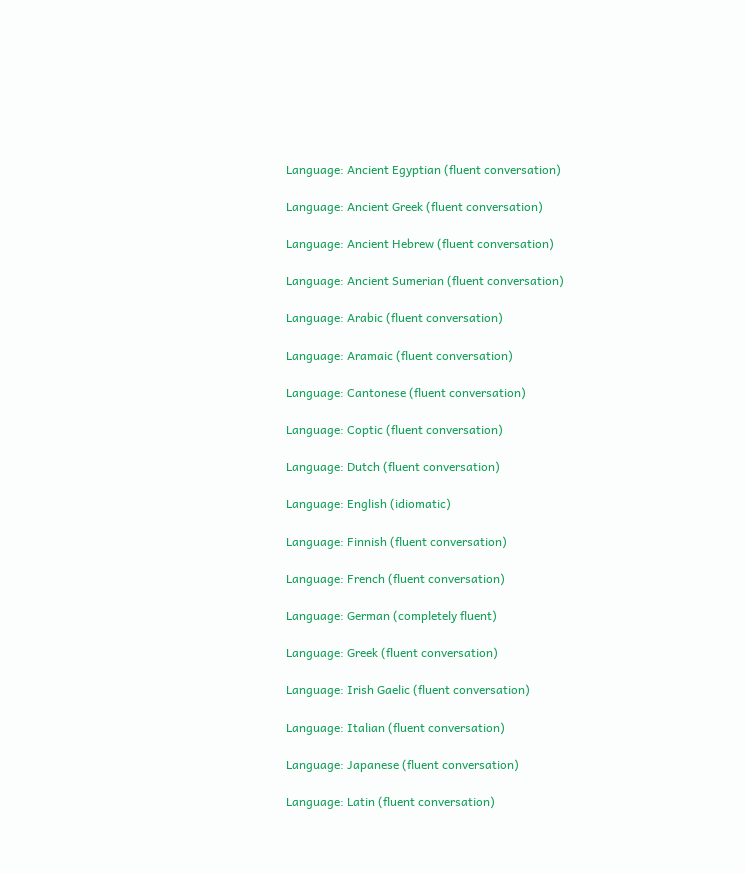Language: Ancient Egyptian (fluent conversation)

Language: Ancient Greek (fluent conversation)

Language: Ancient Hebrew (fluent conversation)

Language: Ancient Sumerian (fluent conversation)

Language: Arabic (fluent conversation)

Language: Aramaic (fluent conversation)

Language: Cantonese (fluent conversation)

Language: Coptic (fluent conversation)

Language: Dutch (fluent conversation)

Language: English (idiomatic)

Language: Finnish (fluent conversation)

Language: French (fluent conversation)

Language: German (completely fluent)

Language: Greek (fluent conversation)

Language: Irish Gaelic (fluent conversation)

Language: Italian (fluent conversation)

Language: Japanese (fluent conversation)

Language: Latin (fluent conversation)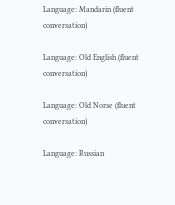Language: Mandarin (fluent conversation)

Language: Old English (fluent conversation)

Language: Old Norse (fluent conversation)

Language: Russian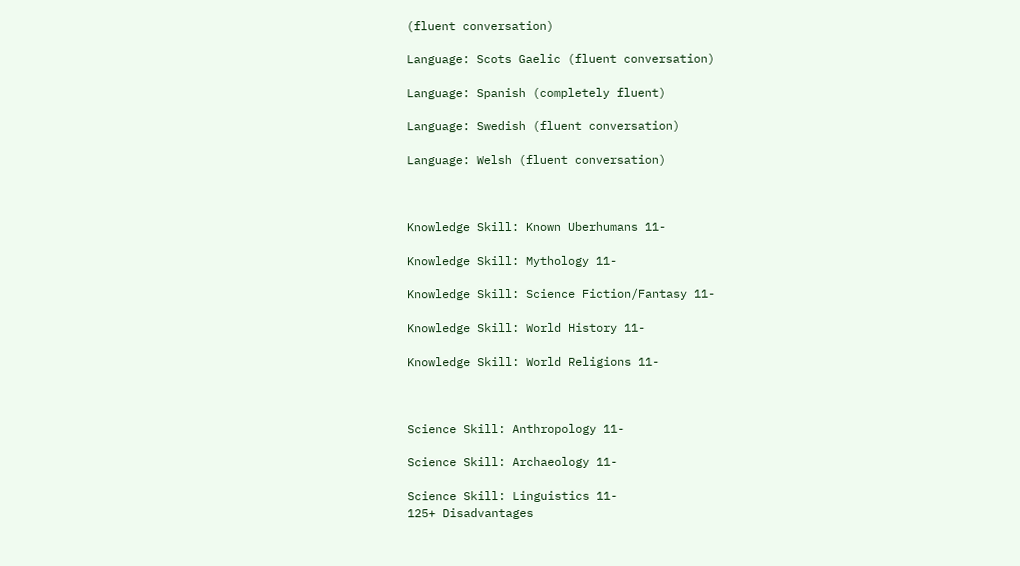(fluent conversation)

Language: Scots Gaelic (fluent conversation)

Language: Spanish (completely fluent)

Language: Swedish (fluent conversation)

Language: Welsh (fluent conversation)



Knowledge Skill: Known Uberhumans 11-

Knowledge Skill: Mythology 11-

Knowledge Skill: Science Fiction/Fantasy 11-

Knowledge Skill: World History 11-

Knowledge Skill: World Religions 11-



Science Skill: Anthropology 11-

Science Skill: Archaeology 11-

Science Skill: Linguistics 11-
125+ Disadvantages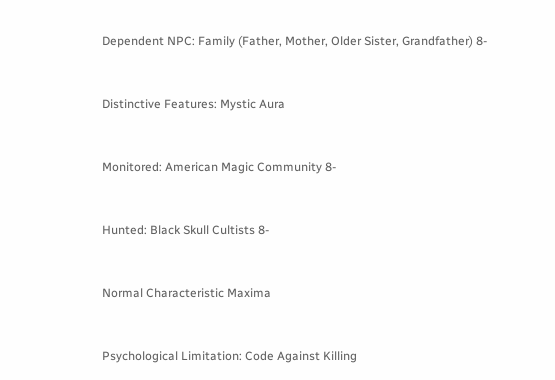Dependent NPC: Family (Father, Mother, Older Sister, Grandfather) 8-


Distinctive Features: Mystic Aura


Monitored: American Magic Community 8-


Hunted: Black Skull Cultists 8-


Normal Characteristic Maxima


Psychological Limitation: Code Against Killing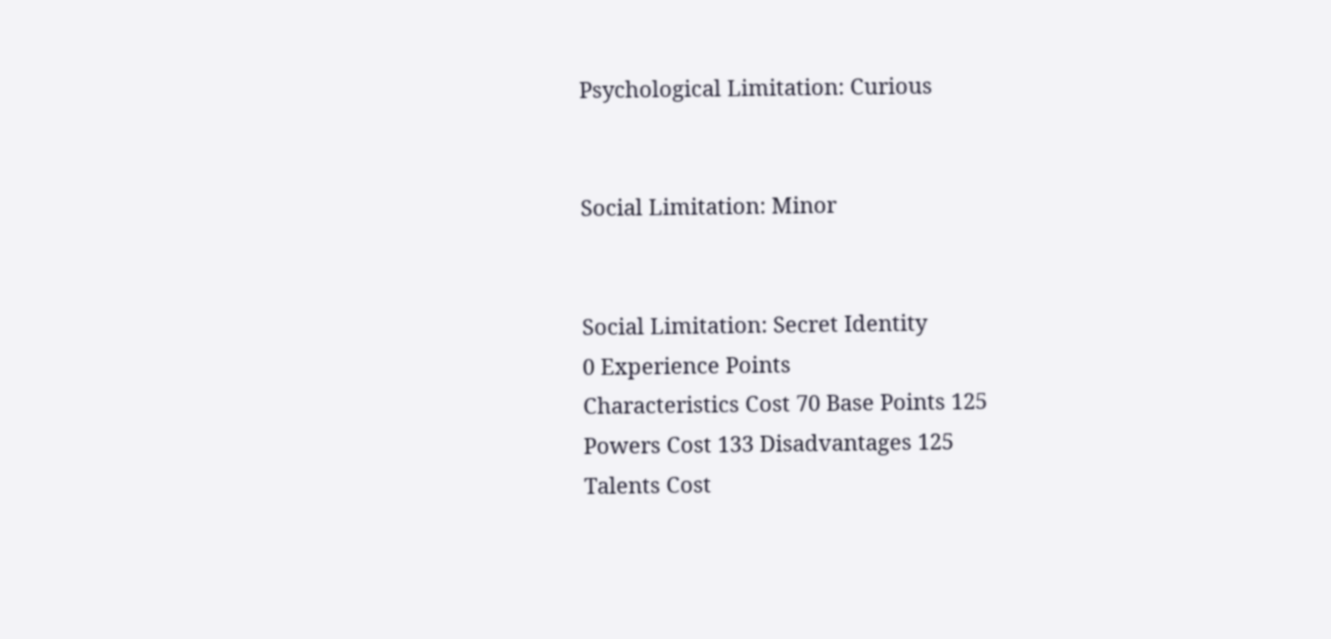Psychological Limitation: Curious


Social Limitation: Minor


Social Limitation: Secret Identity
0 Experience Points
Characteristics Cost 70 Base Points 125
Powers Cost 133 Disadvantages 125
Talents Cost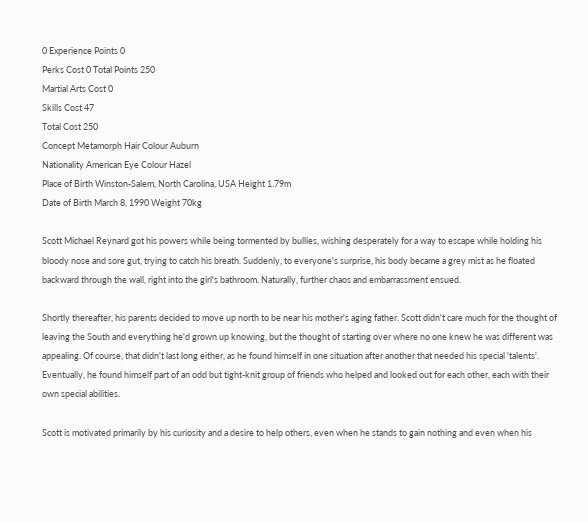0 Experience Points 0
Perks Cost 0 Total Points 250
Martial Arts Cost 0
Skills Cost 47
Total Cost 250
Concept Metamorph Hair Colour Auburn
Nationality American Eye Colour Hazel
Place of Birth Winston-Salem, North Carolina, USA Height 1.79m
Date of Birth March 8, 1990 Weight 70kg

Scott Michael Reynard got his powers while being tormented by bullies, wishing desperately for a way to escape while holding his bloody nose and sore gut, trying to catch his breath. Suddenly, to everyone's surprise, his body became a grey mist as he floated backward through the wall, right into the girl's bathroom. Naturally, further chaos and embarrassment ensued.

Shortly thereafter, his parents decided to move up north to be near his mother's aging father. Scott didn't care much for the thought of leaving the South and everything he'd grown up knowing, but the thought of starting over where no one knew he was different was appealing. Of course, that didn't last long either, as he found himself in one situation after another that needed his special 'talents'. Eventually, he found himself part of an odd but tight-knit group of friends who helped and looked out for each other, each with their own special abilities.

Scott is motivated primarily by his curiosity and a desire to help others, even when he stands to gain nothing and even when his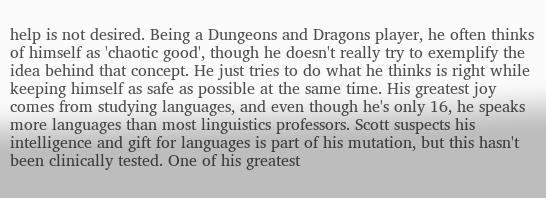help is not desired. Being a Dungeons and Dragons player, he often thinks of himself as 'chaotic good', though he doesn't really try to exemplify the idea behind that concept. He just tries to do what he thinks is right while keeping himself as safe as possible at the same time. His greatest joy comes from studying languages, and even though he's only 16, he speaks more languages than most linguistics professors. Scott suspects his intelligence and gift for languages is part of his mutation, but this hasn't been clinically tested. One of his greatest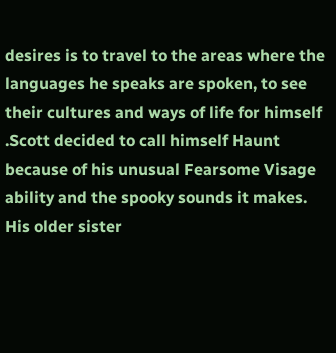desires is to travel to the areas where the languages he speaks are spoken, to see their cultures and ways of life for himself .Scott decided to call himself Haunt because of his unusual Fearsome Visage ability and the spooky sounds it makes. His older sister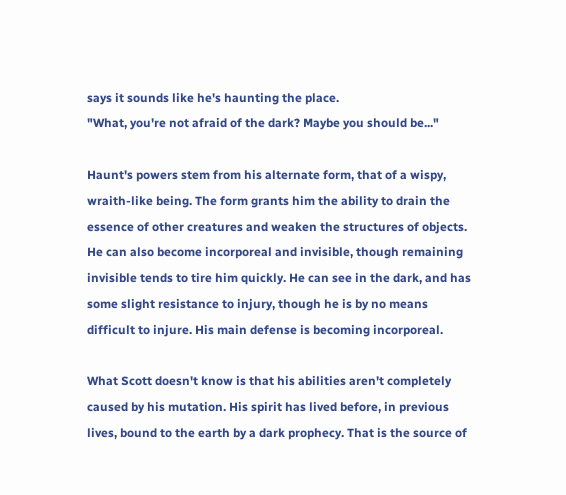says it sounds like he's haunting the place.
"What, you're not afraid of the dark? Maybe you should be..."

Haunt's powers stem from his alternate form, that of a wispy, wraith-like being. The form grants him the ability to drain the essence of other creatures and weaken the structures of objects. He can also become incorporeal and invisible, though remaining invisible tends to tire him quickly. He can see in the dark, and has some slight resistance to injury, though he is by no means difficult to injure. His main defense is becoming incorporeal.

What Scott doesn't know is that his abilities aren't completely caused by his mutation. His spirit has lived before, in previous lives, bound to the earth by a dark prophecy. That is the source of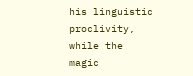his linguistic proclivity, while the magic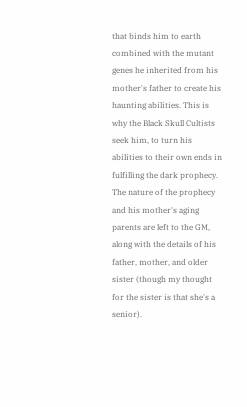that binds him to earth combined with the mutant genes he inherited from his mother's father to create his haunting abilities. This is why the Black Skull Cultists seek him, to turn his abilities to their own ends in fulfilling the dark prophecy. The nature of the prophecy and his mother's aging parents are left to the GM, along with the details of his father, mother, and older sister (though my thought for the sister is that she's a senior).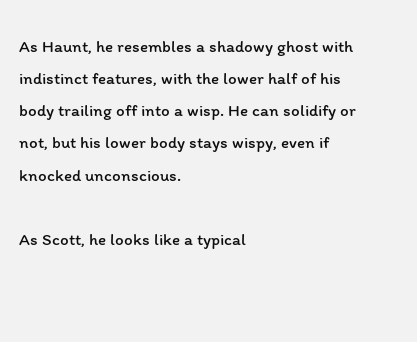As Haunt, he resembles a shadowy ghost with indistinct features, with the lower half of his body trailing off into a wisp. He can solidify or not, but his lower body stays wispy, even if knocked unconscious.

As Scott, he looks like a typical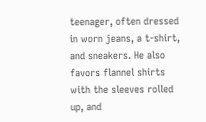teenager, often dressed in worn jeans, a t-shirt, and sneakers. He also favors flannel shirts with the sleeves rolled up, and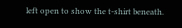left open to show the t-shirt beneath.